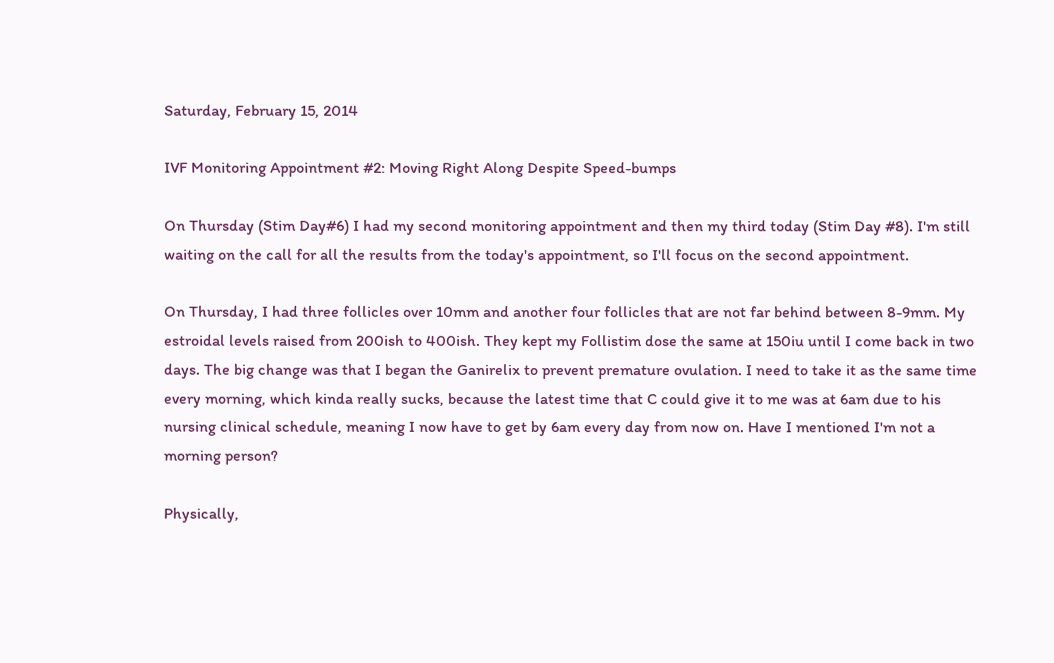Saturday, February 15, 2014

IVF Monitoring Appointment #2: Moving Right Along Despite Speed-bumps

On Thursday (Stim Day#6) I had my second monitoring appointment and then my third today (Stim Day #8). I'm still waiting on the call for all the results from the today's appointment, so I'll focus on the second appointment.

On Thursday, I had three follicles over 10mm and another four follicles that are not far behind between 8-9mm. My estroidal levels raised from 200ish to 400ish. They kept my Follistim dose the same at 150iu until I come back in two days. The big change was that I began the Ganirelix to prevent premature ovulation. I need to take it as the same time every morning, which kinda really sucks, because the latest time that C could give it to me was at 6am due to his nursing clinical schedule, meaning I now have to get by 6am every day from now on. Have I mentioned I'm not a morning person?

Physically,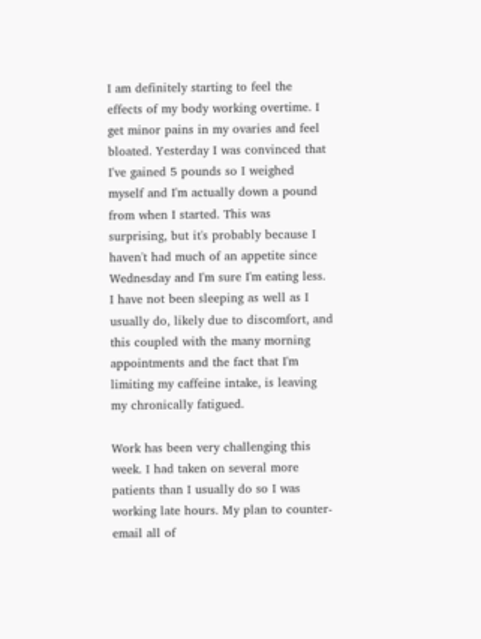I am definitely starting to feel the effects of my body working overtime. I get minor pains in my ovaries and feel bloated. Yesterday I was convinced that I've gained 5 pounds so I weighed myself and I'm actually down a pound from when I started. This was surprising, but it's probably because I haven't had much of an appetite since Wednesday and I'm sure I'm eating less. I have not been sleeping as well as I usually do, likely due to discomfort, and this coupled with the many morning appointments and the fact that I'm limiting my caffeine intake, is leaving my chronically fatigued.

Work has been very challenging this week. I had taken on several more patients than I usually do so I was working late hours. My plan to counter-email all of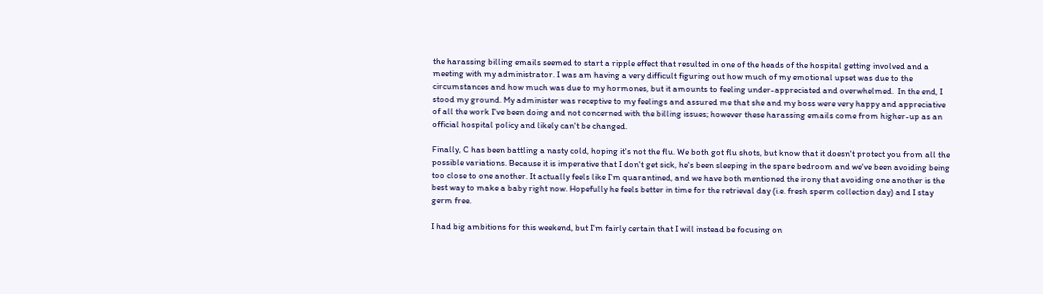the harassing billing emails seemed to start a ripple effect that resulted in one of the heads of the hospital getting involved and a meeting with my administrator. I was am having a very difficult figuring out how much of my emotional upset was due to the circumstances and how much was due to my hormones, but it amounts to feeling under-appreciated and overwhelmed.  In the end, I stood my ground. My administer was receptive to my feelings and assured me that she and my boss were very happy and appreciative of all the work I've been doing and not concerned with the billing issues; however these harassing emails come from higher-up as an official hospital policy and likely can't be changed.

Finally, C has been battling a nasty cold, hoping it's not the flu. We both got flu shots, but know that it doesn't protect you from all the possible variations. Because it is imperative that I don't get sick, he's been sleeping in the spare bedroom and we've been avoiding being too close to one another. It actually feels like I'm quarantined, and we have both mentioned the irony that avoiding one another is the best way to make a baby right now. Hopefully he feels better in time for the retrieval day (i.e. fresh sperm collection day) and I stay germ free.

I had big ambitions for this weekend, but I'm fairly certain that I will instead be focusing on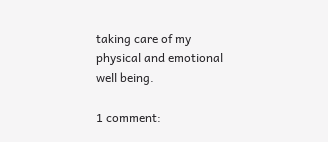taking care of my physical and emotional well being.

1 comment: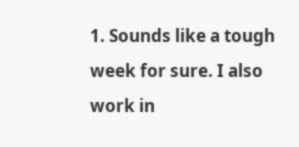1. Sounds like a tough week for sure. I also work in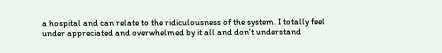a hospital and can relate to the ridiculousness of the system. I totally feel under appreciated and overwhelmed by it all and don't understand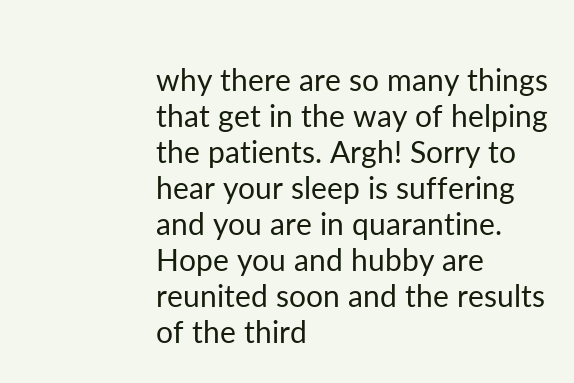why there are so many things that get in the way of helping the patients. Argh! Sorry to hear your sleep is suffering and you are in quarantine. Hope you and hubby are reunited soon and the results of the third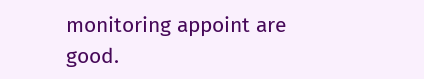monitoring appoint are good.